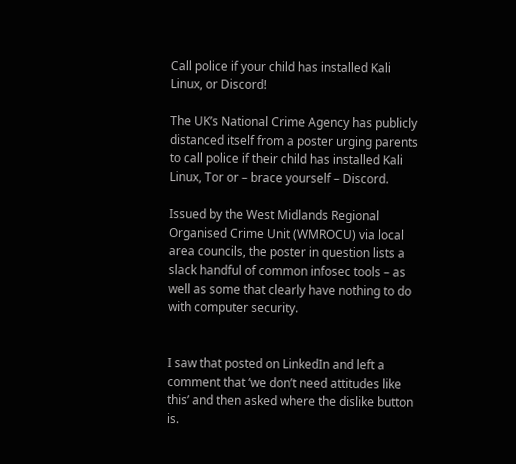Call police if your child has installed Kali Linux, or Discord!

The UK’s National Crime Agency has publicly distanced itself from a poster urging parents to call police if their child has installed Kali Linux, Tor or – brace yourself – Discord.

Issued by the West Midlands Regional Organised Crime Unit (WMROCU) via local area councils, the poster in question lists a slack handful of common infosec tools – as well as some that clearly have nothing to do with computer security.


I saw that posted on LinkedIn and left a comment that ‘we don’t need attitudes like this’ and then asked where the dislike button is.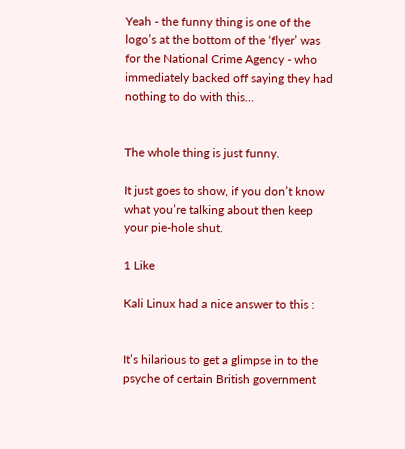Yeah - the funny thing is one of the logo’s at the bottom of the ‘flyer’ was for the National Crime Agency - who immediately backed off saying they had nothing to do with this…


The whole thing is just funny.

It just goes to show, if you don’t know what you’re talking about then keep your pie-hole shut.

1 Like

Kali Linux had a nice answer to this :


It’s hilarious to get a glimpse in to the psyche of certain British government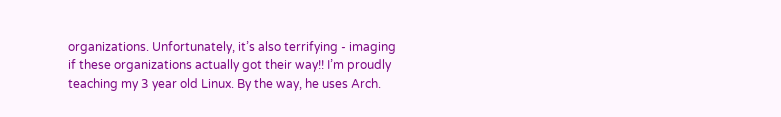organizations. Unfortunately, it’s also terrifying - imaging if these organizations actually got their way!! I’m proudly teaching my 3 year old Linux. By the way, he uses Arch.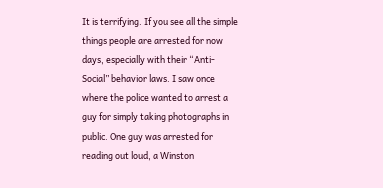It is terrifying. If you see all the simple things people are arrested for now days, especially with their “Anti-Social” behavior laws. I saw once where the police wanted to arrest a guy for simply taking photographs in public. One guy was arrested for reading out loud, a Winston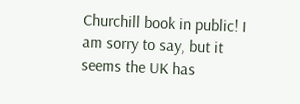Churchill book in public! I am sorry to say, but it seems the UK has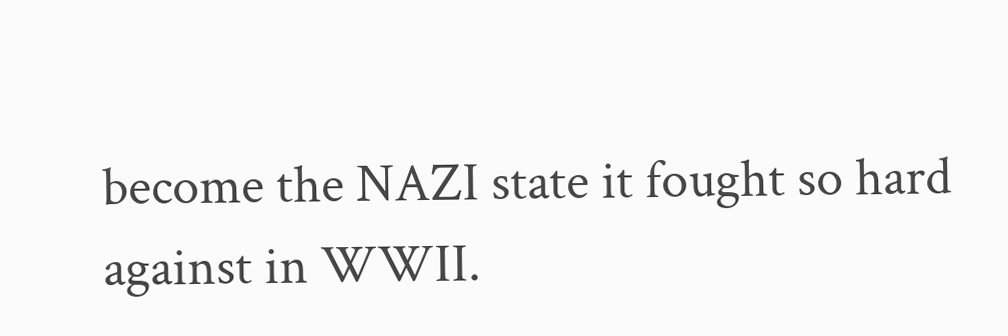become the NAZI state it fought so hard against in WWII.